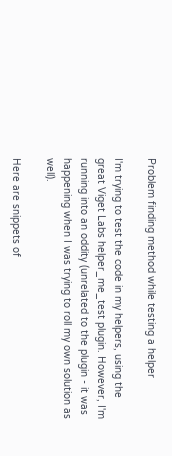Problem finding method while testing a helper

I'm trying to test the code in my helpers, using the great Viget Labs helper_me_test plugin. However, I'm running into an oddity (unrelated to the plugin - it was happening when I was trying to roll my own solution as well).

Here are snippets of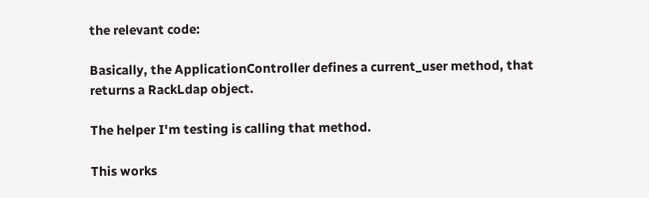the relevant code:

Basically, the ApplicationController defines a current_user method, that returns a RackLdap object.

The helper I'm testing is calling that method.

This works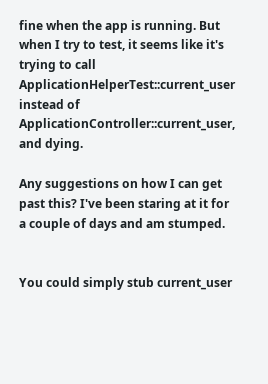fine when the app is running. But when I try to test, it seems like it's trying to call ApplicationHelperTest::current_user instead of ApplicationController::current_user, and dying.

Any suggestions on how I can get past this? I've been staring at it for a couple of days and am stumped.


You could simply stub current_user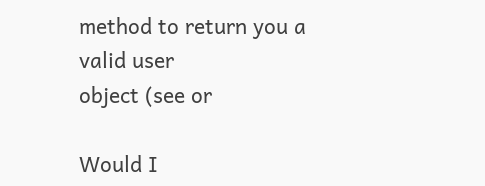method to return you a valid user
object (see or

Would I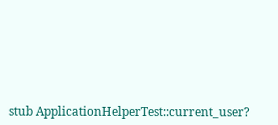stub ApplicationHelperTest::current_user?